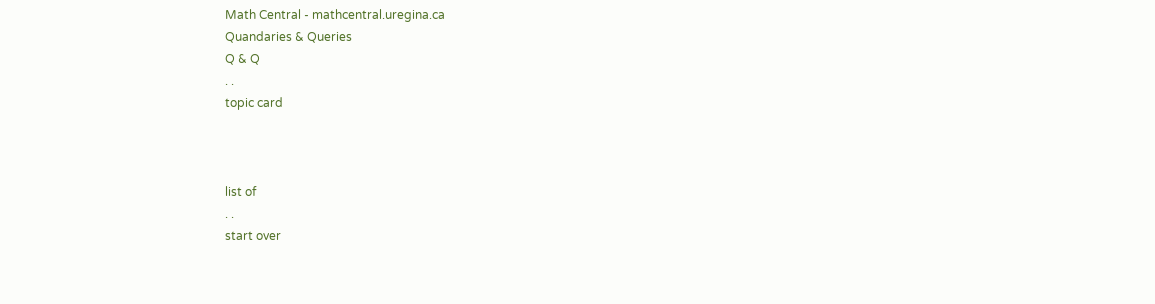Math Central - mathcentral.uregina.ca
Quandaries & Queries
Q & Q
. .
topic card



list of
. .
start over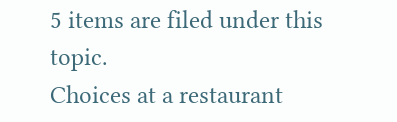5 items are filed under this topic.
Choices at a restaurant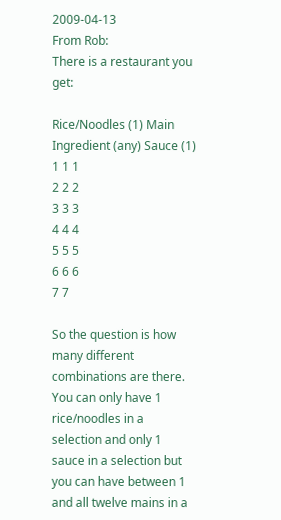2009-04-13
From Rob:
There is a restaurant you get:

Rice/Noodles (1) Main Ingredient (any) Sauce (1)
1 1 1
2 2 2
3 3 3
4 4 4
5 5 5
6 6 6
7 7

So the question is how many different combinations are there. You can only have 1 rice/noodles in a selection and only 1 sauce in a selection but you can have between 1 and all twelve mains in a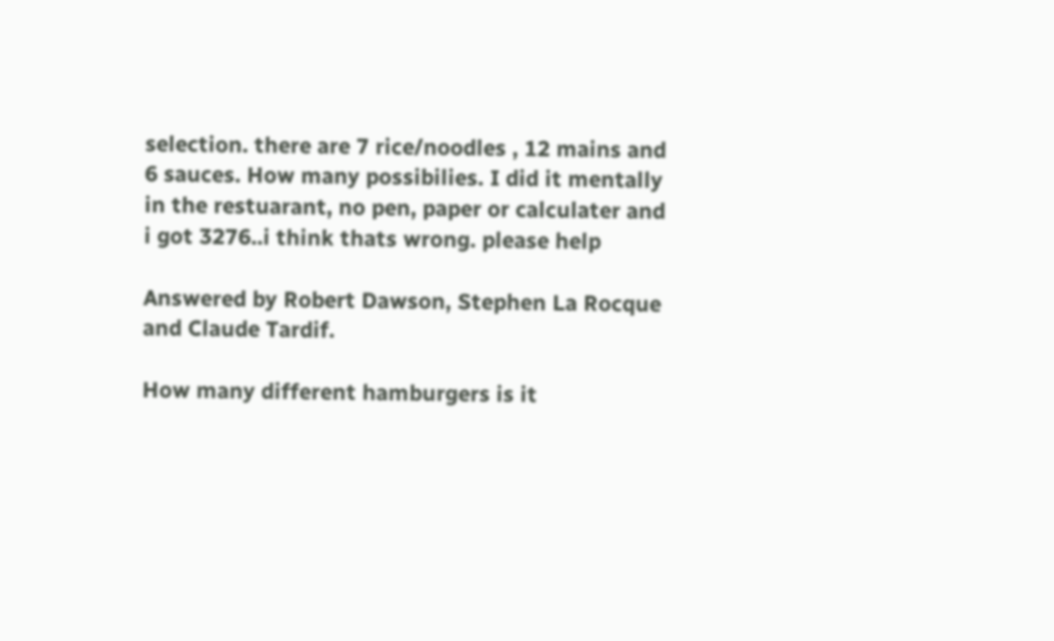selection. there are 7 rice/noodles , 12 mains and 6 sauces. How many possibilies. I did it mentally in the restuarant, no pen, paper or calculater and i got 3276..i think thats wrong. please help

Answered by Robert Dawson, Stephen La Rocque and Claude Tardif.

How many different hamburgers is it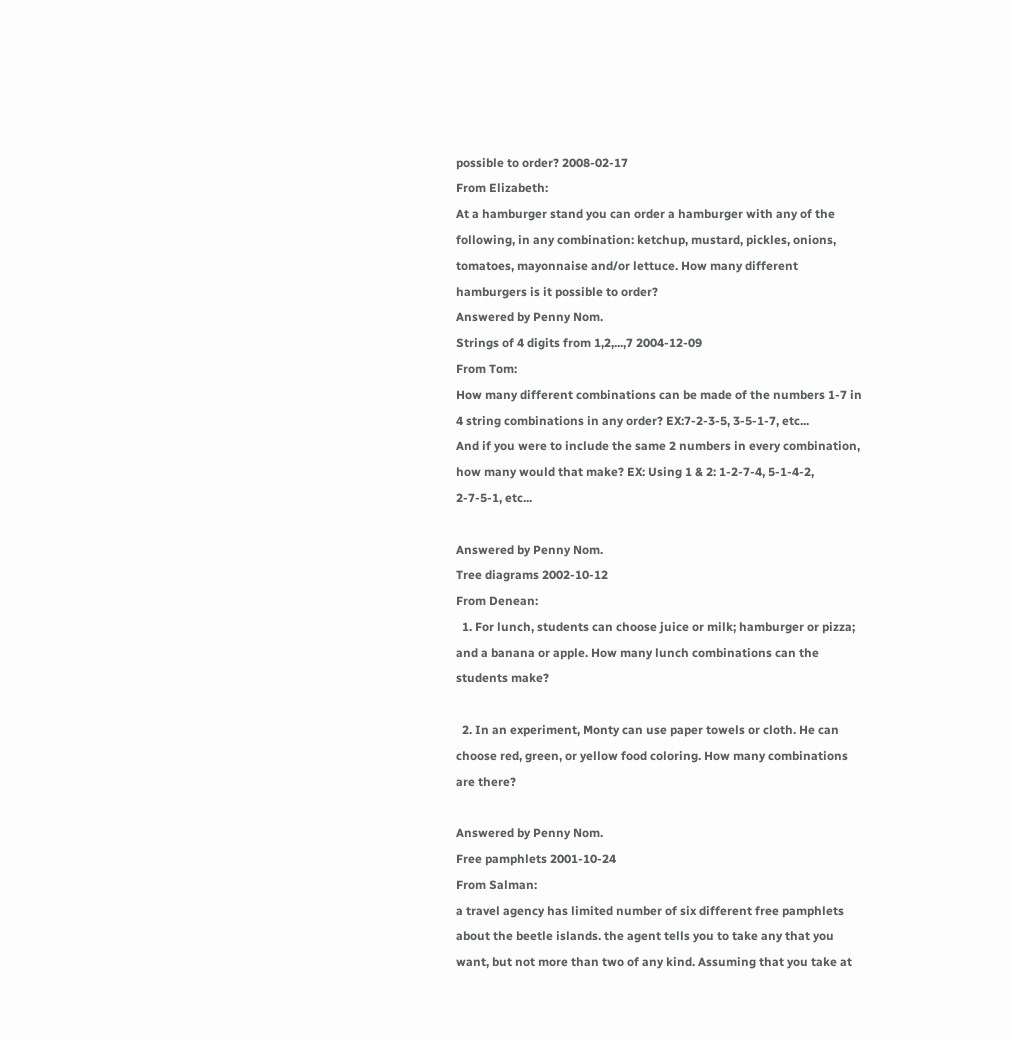possible to order? 2008-02-17
From Elizabeth:
At a hamburger stand you can order a hamburger with any of the following, in any combination: ketchup, mustard, pickles, onions, tomatoes, mayonnaise and/or lettuce. How many different hamburgers is it possible to order?
Answered by Penny Nom.
Strings of 4 digits from 1,2,...,7 2004-12-09
From Tom:
How many different combinations can be made of the numbers 1-7 in 4 string combinations in any order? EX:7-2-3-5, 3-5-1-7, etc...
And if you were to include the same 2 numbers in every combination, how many would that make? EX: Using 1 & 2: 1-2-7-4, 5-1-4-2, 2-7-5-1, etc...

Answered by Penny Nom.
Tree diagrams 2002-10-12
From Denean:
  1. For lunch, students can choose juice or milk; hamburger or pizza; and a banana or apple. How many lunch combinations can the students make?

  2. In an experiment, Monty can use paper towels or cloth. He can choose red, green, or yellow food coloring. How many combinations are there?

Answered by Penny Nom.
Free pamphlets 2001-10-24
From Salman:
a travel agency has limited number of six different free pamphlets about the beetle islands. the agent tells you to take any that you want, but not more than two of any kind. Assuming that you take at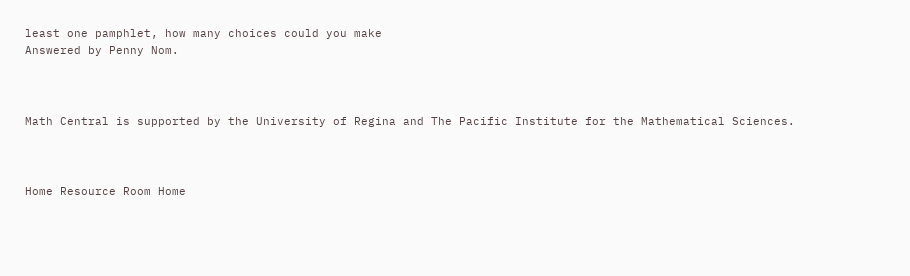least one pamphlet, how many choices could you make
Answered by Penny Nom.



Math Central is supported by the University of Regina and The Pacific Institute for the Mathematical Sciences.



Home Resource Room Home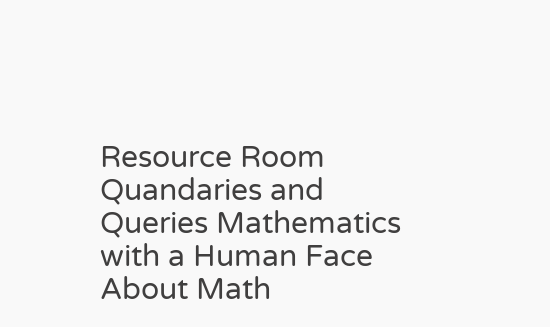Resource Room Quandaries and Queries Mathematics with a Human Face About Math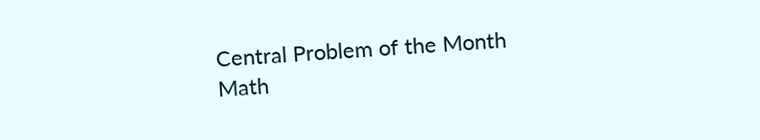Central Problem of the Month Math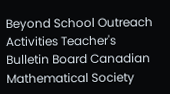Beyond School Outreach Activities Teacher's Bulletin Board Canadian Mathematical Society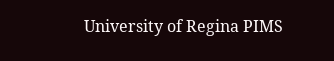University of Regina PIMS